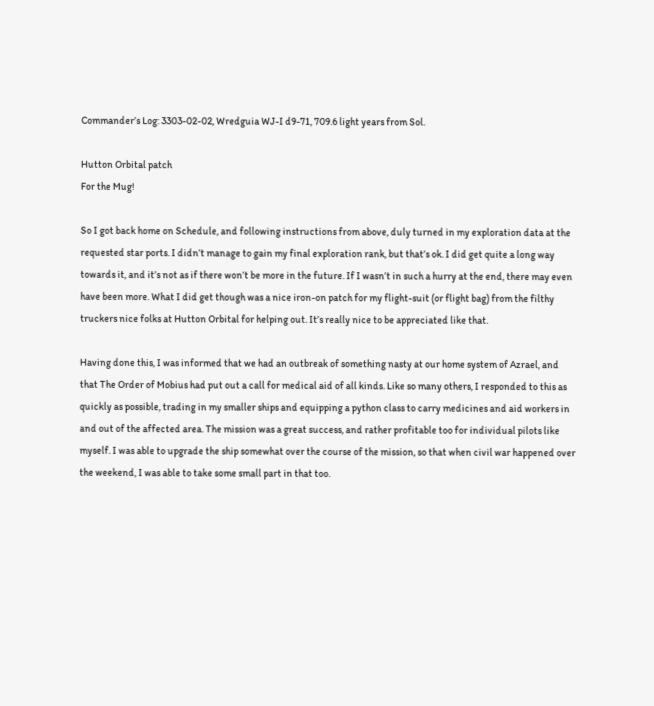Commander’s Log: 3303-02-02, Wredguia WJ-I d9-71, 709.6 light years from Sol.

Hutton Orbital patch
For the Mug!

So I got back home on Schedule, and following instructions from above, duly turned in my exploration data at the requested star ports. I didn’t manage to gain my final exploration rank, but that’s ok. I did get quite a long way towards it, and it’s not as if there won’t be more in the future. If I wasn’t in such a hurry at the end, there may even have been more. What I did get though was a nice iron-on patch for my flight-suit (or flight bag) from the filthy truckers nice folks at Hutton Orbital for helping out. It’s really nice to be appreciated like that.

Having done this, I was informed that we had an outbreak of something nasty at our home system of Azrael, and that The Order of Mobius had put out a call for medical aid of all kinds. Like so many others, I responded to this as quickly as possible, trading in my smaller ships and equipping a python class to carry medicines and aid workers in and out of the affected area. The mission was a great success, and rather profitable too for individual pilots like myself. I was able to upgrade the ship somewhat over the course of the mission, so that when civil war happened over the weekend, I was able to take some small part in that too.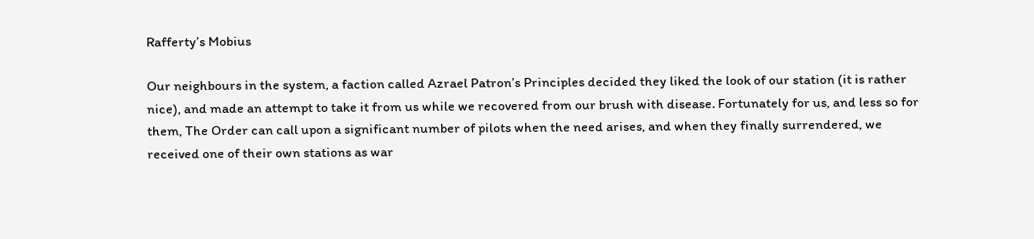Rafferty’s Mobius

Our neighbours in the system, a faction called Azrael Patron’s Principles decided they liked the look of our station (it is rather nice), and made an attempt to take it from us while we recovered from our brush with disease. Fortunately for us, and less so for them, The Order can call upon a significant number of pilots when the need arises, and when they finally surrendered, we received one of their own stations as war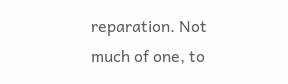reparation. Not much of one, to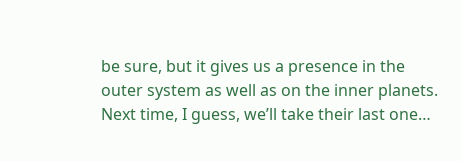be sure, but it gives us a presence in the outer system as well as on the inner planets. Next time, I guess, we’ll take their last one…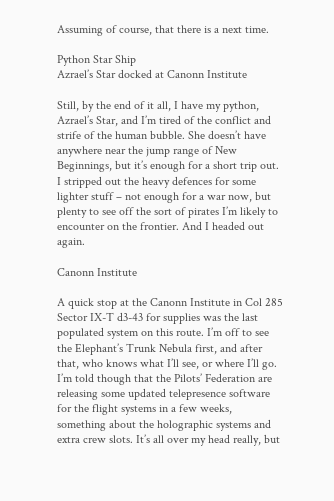Assuming of course, that there is a next time.

Python Star Ship
Azrael’s Star docked at Canonn Institute

Still, by the end of it all, I have my python, Azrael’s Star, and I’m tired of the conflict and strife of the human bubble. She doesn’t have anywhere near the jump range of New Beginnings, but it’s enough for a short trip out. I stripped out the heavy defences for some lighter stuff – not enough for a war now, but plenty to see off the sort of pirates I’m likely to encounter on the frontier. And I headed out again.

Canonn Institute

A quick stop at the Canonn Institute in Col 285 Sector IX-T d3-43 for supplies was the last populated system on this route. I’m off to see the Elephant’s Trunk Nebula first, and after that, who knows what I’ll see, or where I’ll go. I’m told though that the Pilots’ Federation are releasing some updated telepresence software for the flight systems in a few weeks, something about the holographic systems and extra crew slots. It’s all over my head really, but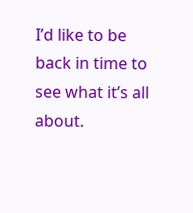I’d like to be back in time to see what it’s all about.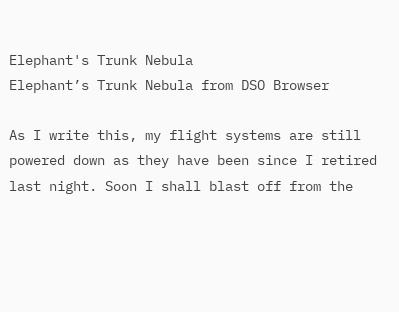Elephant's Trunk Nebula
Elephant’s Trunk Nebula from DSO Browser

As I write this, my flight systems are still powered down as they have been since I retired last night. Soon I shall blast off from the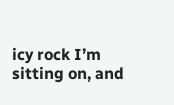icy rock I’m sitting on, and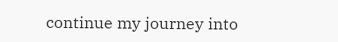continue my journey into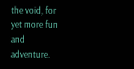the void, for yet more fun and adventure.